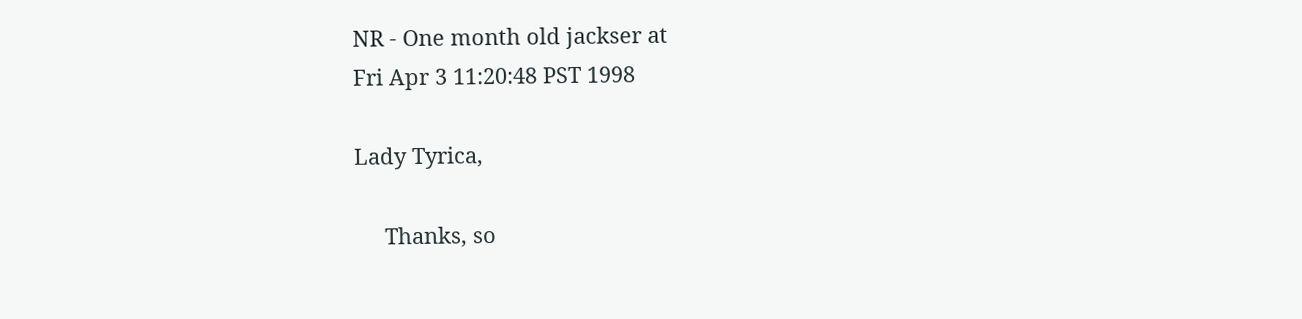NR - One month old jackser at
Fri Apr 3 11:20:48 PST 1998

Lady Tyrica,

     Thanks, so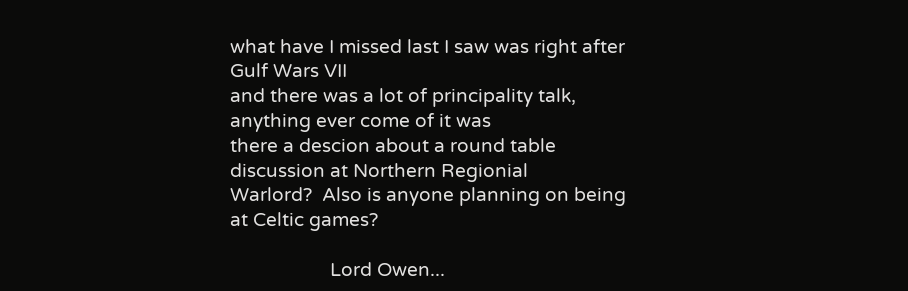what have I missed last I saw was right after Gulf Wars VII
and there was a lot of principality talk, anything ever come of it was
there a descion about a round table discussion at Northern Regionial
Warlord?  Also is anyone planning on being at Celtic games?

                    Lord Owen...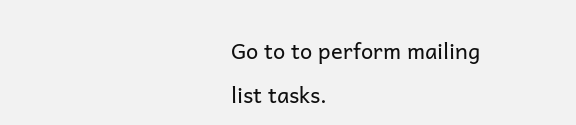Go to to perform mailing list tasks.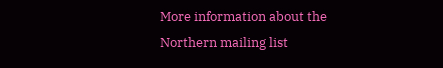More information about the Northern mailing list